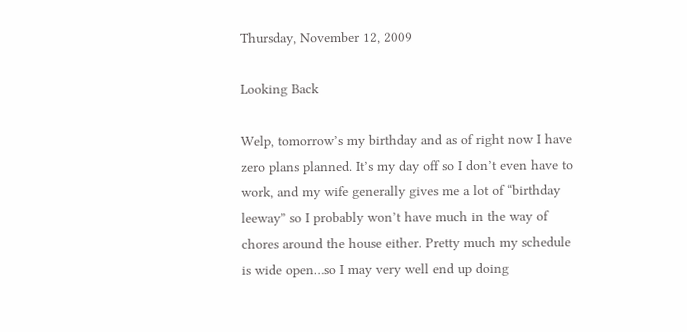Thursday, November 12, 2009

Looking Back

Welp, tomorrow’s my birthday and as of right now I have zero plans planned. It’s my day off so I don’t even have to work, and my wife generally gives me a lot of “birthday leeway” so I probably won’t have much in the way of chores around the house either. Pretty much my schedule is wide open…so I may very well end up doing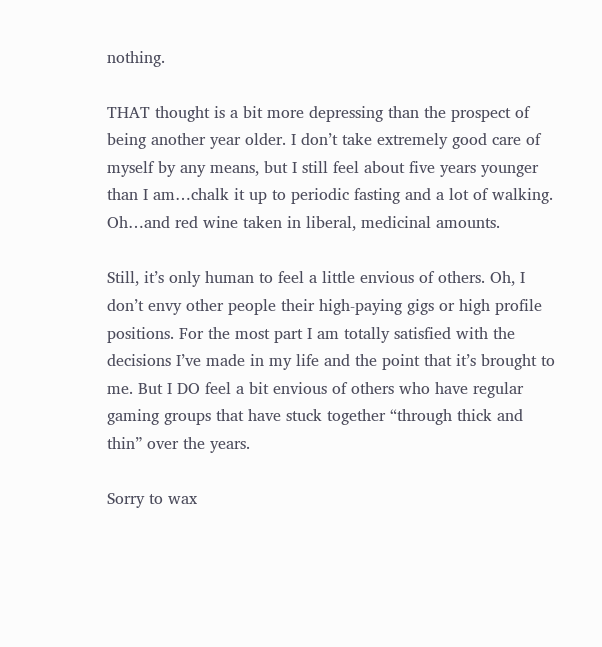nothing.

THAT thought is a bit more depressing than the prospect of being another year older. I don’t take extremely good care of myself by any means, but I still feel about five years younger than I am…chalk it up to periodic fasting and a lot of walking. Oh…and red wine taken in liberal, medicinal amounts.

Still, it’s only human to feel a little envious of others. Oh, I don’t envy other people their high-paying gigs or high profile positions. For the most part I am totally satisfied with the decisions I’ve made in my life and the point that it’s brought to me. But I DO feel a bit envious of others who have regular gaming groups that have stuck together “through thick and thin” over the years.

Sorry to wax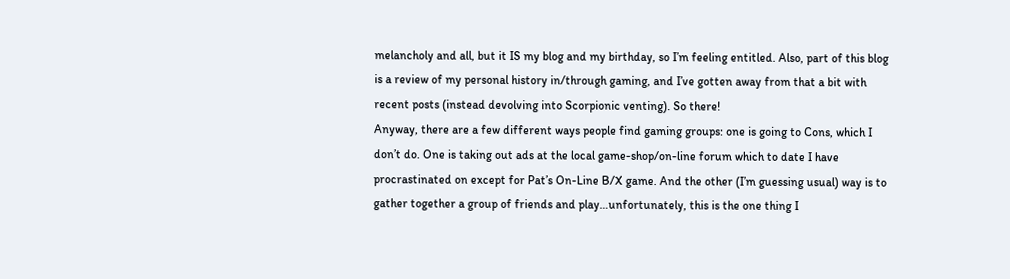melancholy and all, but it IS my blog and my birthday, so I’m feeling entitled. Also, part of this blog is a review of my personal history in/through gaming, and I’ve gotten away from that a bit with recent posts (instead devolving into Scorpionic venting). So there!
Anyway, there are a few different ways people find gaming groups: one is going to Cons, which I don’t do. One is taking out ads at the local game-shop/on-line forum which to date I have procrastinated on except for Pat’s On-Line B/X game. And the other (I’m guessing usual) way is to gather together a group of friends and play…unfortunately, this is the one thing I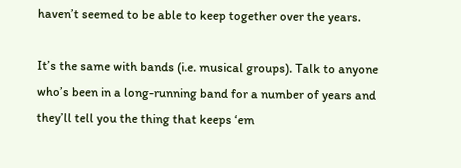haven’t seemed to be able to keep together over the years.

It’s the same with bands (i.e. musical groups). Talk to anyone who’s been in a long-running band for a number of years and they’ll tell you the thing that keeps ‘em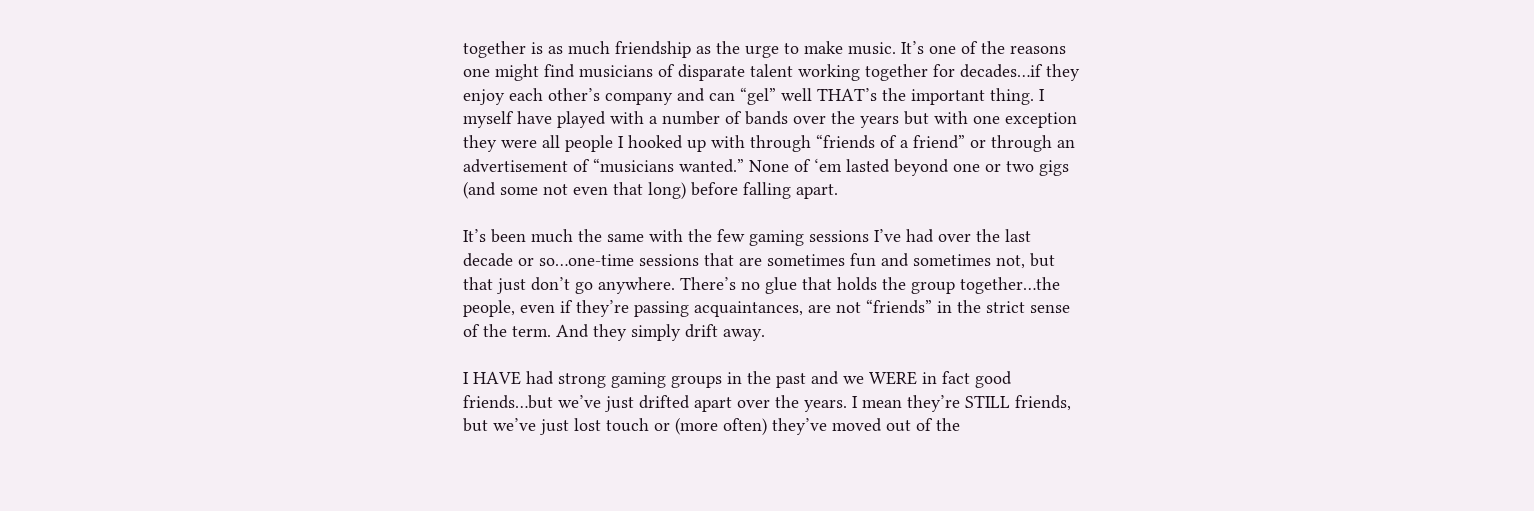together is as much friendship as the urge to make music. It’s one of the reasons one might find musicians of disparate talent working together for decades…if they enjoy each other’s company and can “gel” well THAT’s the important thing. I myself have played with a number of bands over the years but with one exception they were all people I hooked up with through “friends of a friend” or through an advertisement of “musicians wanted.” None of ‘em lasted beyond one or two gigs (and some not even that long) before falling apart.

It’s been much the same with the few gaming sessions I’ve had over the last decade or so…one-time sessions that are sometimes fun and sometimes not, but that just don’t go anywhere. There’s no glue that holds the group together…the people, even if they’re passing acquaintances, are not “friends” in the strict sense of the term. And they simply drift away.

I HAVE had strong gaming groups in the past and we WERE in fact good friends…but we’ve just drifted apart over the years. I mean they’re STILL friends, but we’ve just lost touch or (more often) they’ve moved out of the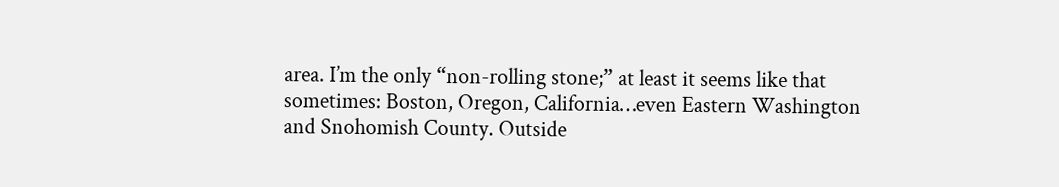area. I’m the only “non-rolling stone;” at least it seems like that sometimes: Boston, Oregon, California…even Eastern Washington and Snohomish County. Outside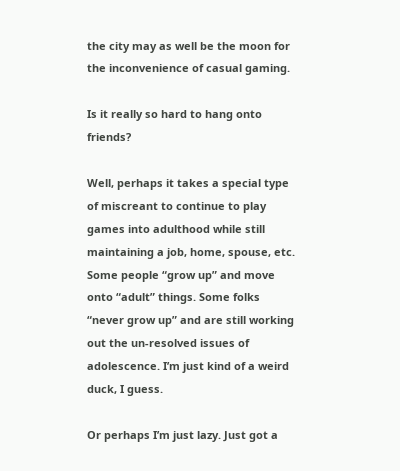the city may as well be the moon for the inconvenience of casual gaming.

Is it really so hard to hang onto friends?

Well, perhaps it takes a special type of miscreant to continue to play games into adulthood while still maintaining a job, home, spouse, etc. Some people “grow up” and move onto “adult” things. Some folks “never grow up” and are still working out the un-resolved issues of adolescence. I’m just kind of a weird duck, I guess.

Or perhaps I’m just lazy. Just got a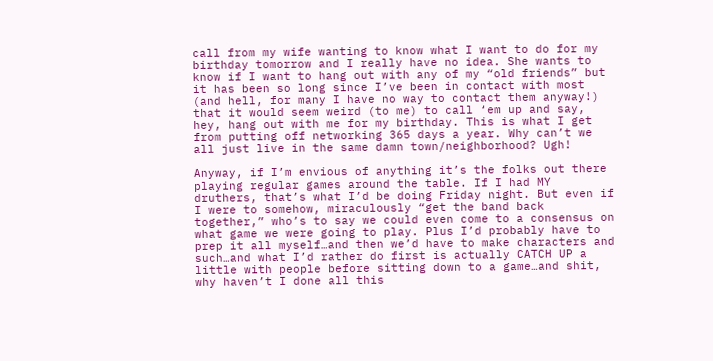call from my wife wanting to know what I want to do for my birthday tomorrow and I really have no idea. She wants to know if I want to hang out with any of my “old friends” but it has been so long since I’ve been in contact with most (and hell, for many I have no way to contact them anyway!) that it would seem weird (to me) to call ‘em up and say, hey, hang out with me for my birthday. This is what I get from putting off networking 365 days a year. Why can’t we all just live in the same damn town/neighborhood? Ugh!

Anyway, if I’m envious of anything it’s the folks out there playing regular games around the table. If I had MY druthers, that’s what I’d be doing Friday night. But even if I were to somehow, miraculously “get the band back together,” who’s to say we could even come to a consensus on what game we were going to play. Plus I’d probably have to prep it all myself…and then we’d have to make characters and such…and what I’d rather do first is actually CATCH UP a little with people before sitting down to a game…and shit, why haven’t I done all this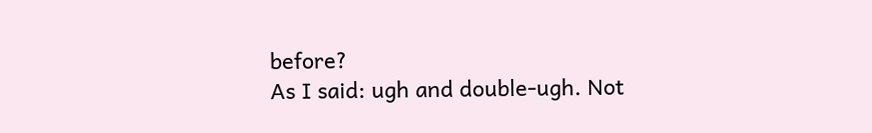before?
As I said: ugh and double-ugh. Not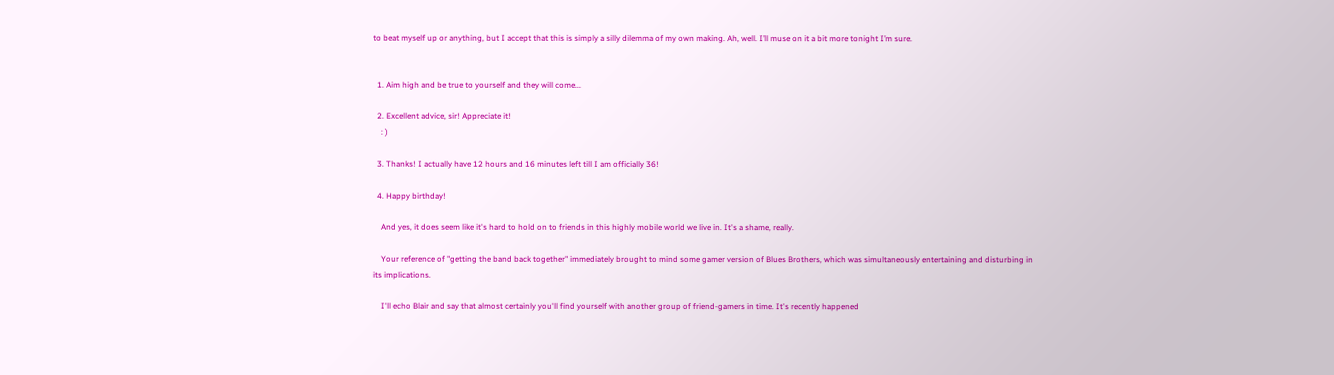to beat myself up or anything, but I accept that this is simply a silly dilemma of my own making. Ah, well. I’ll muse on it a bit more tonight I’m sure.


  1. Aim high and be true to yourself and they will come...

  2. Excellent advice, sir! Appreciate it!
    : )

  3. Thanks! I actually have 12 hours and 16 minutes left till I am officially 36!

  4. Happy birthday!

    And yes, it does seem like it's hard to hold on to friends in this highly mobile world we live in. It's a shame, really.

    Your reference of "getting the band back together" immediately brought to mind some gamer version of Blues Brothers, which was simultaneously entertaining and disturbing in its implications.

    I'll echo Blair and say that almost certainly you'll find yourself with another group of friend-gamers in time. It's recently happened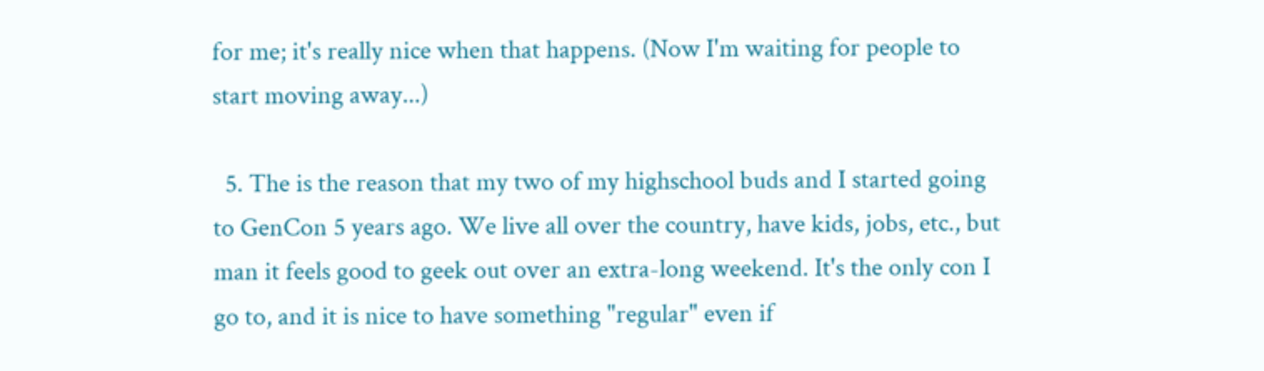for me; it's really nice when that happens. (Now I'm waiting for people to start moving away...)

  5. The is the reason that my two of my highschool buds and I started going to GenCon 5 years ago. We live all over the country, have kids, jobs, etc., but man it feels good to geek out over an extra-long weekend. It's the only con I go to, and it is nice to have something "regular" even if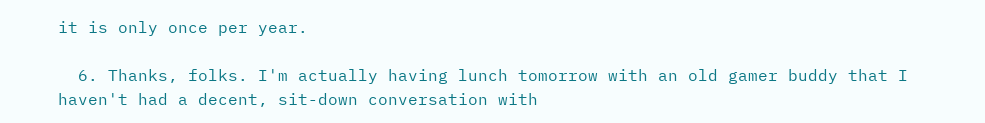it is only once per year.

  6. Thanks, folks. I'm actually having lunch tomorrow with an old gamer buddy that I haven't had a decent, sit-down conversation with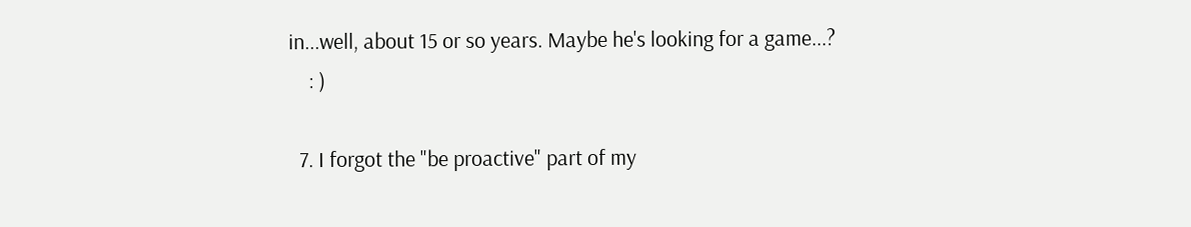in...well, about 15 or so years. Maybe he's looking for a game...?
    : )

  7. I forgot the "be proactive" part of my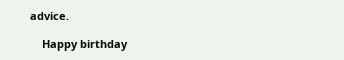advice.

    Happy birthday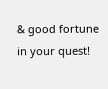& good fortune in your quest!